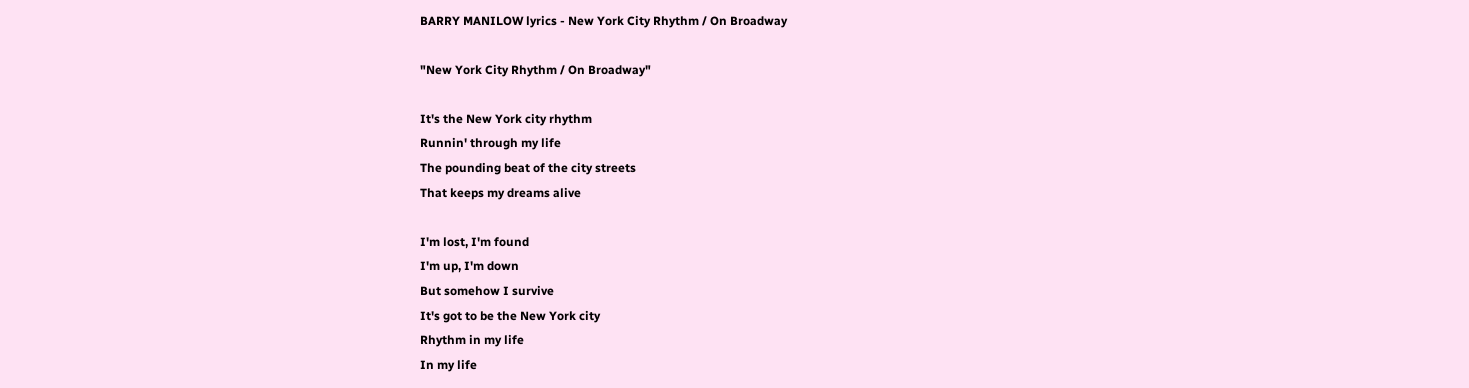BARRY MANILOW lyrics - New York City Rhythm / On Broadway

"New York City Rhythm / On Broadway"

It's the New York city rhythm
Runnin' through my life
The pounding beat of the city streets
That keeps my dreams alive

I'm lost, I'm found
I'm up, I'm down
But somehow I survive
It's got to be the New York city
Rhythm in my life
In my life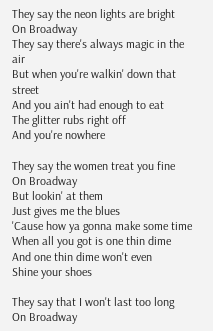They say the neon lights are bright
On Broadway
They say there's always magic in the air
But when you're walkin' down that street
And you ain't had enough to eat
The glitter rubs right off
And you're nowhere

They say the women treat you fine
On Broadway
But lookin' at them
Just gives me the blues
'Cause how ya gonna make some time
When all you got is one thin dime
And one thin dime won't even
Shine your shoes

They say that I won't last too long
On Broadway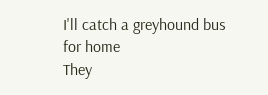I'll catch a greyhound bus for home
They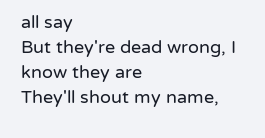all say
But they're dead wrong, I know they are
They'll shout my name,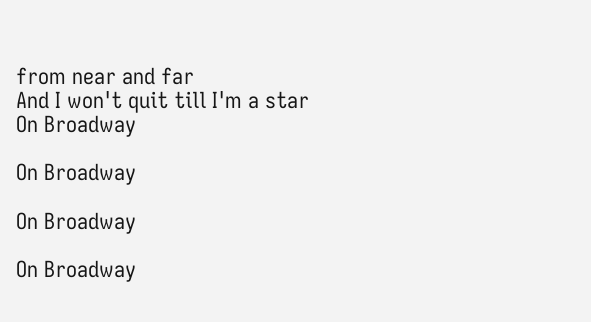from near and far
And I won't quit till I'm a star
On Broadway

On Broadway

On Broadway

On Broadway